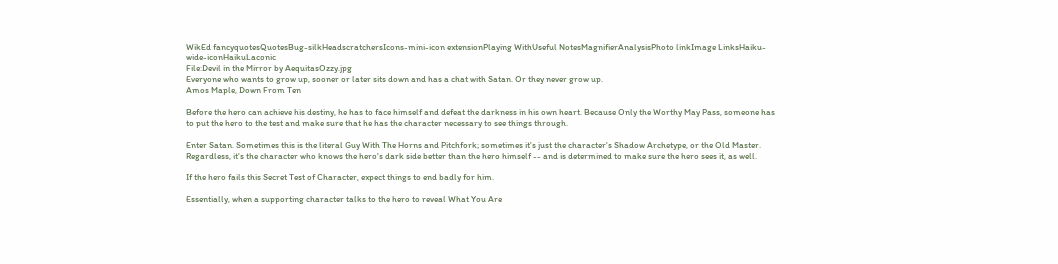WikEd fancyquotesQuotesBug-silkHeadscratchersIcons-mini-icon extensionPlaying WithUseful NotesMagnifierAnalysisPhoto linkImage LinksHaiku-wide-iconHaikuLaconic
File:Devil in the Mirror by AequitasOzzy.jpg
Everyone who wants to grow up, sooner or later sits down and has a chat with Satan. Or they never grow up.
Amos Maple, Down From Ten

Before the hero can achieve his destiny, he has to face himself and defeat the darkness in his own heart. Because Only the Worthy May Pass, someone has to put the hero to the test and make sure that he has the character necessary to see things through.

Enter Satan. Sometimes this is the literal Guy With The Horns and Pitchfork; sometimes it's just the character's Shadow Archetype, or the Old Master. Regardless, it's the character who knows the hero's dark side better than the hero himself -- and is determined to make sure the hero sees it, as well.

If the hero fails this Secret Test of Character, expect things to end badly for him.

Essentially, when a supporting character talks to the hero to reveal What You Are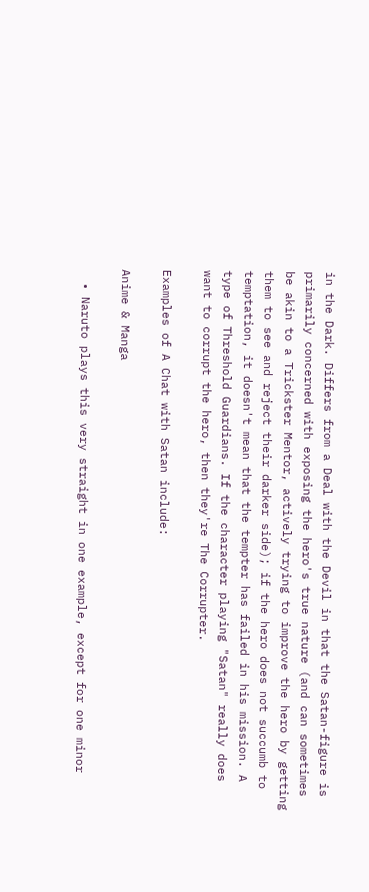in the Dark. Differs from a Deal with the Devil in that the Satan-figure is primarily concerned with exposing the hero's true nature (and can sometimes be akin to a Trickster Mentor, actively trying to improve the hero by getting them to see and reject their darker side); if the hero does not succumb to temptation, it doesn't mean that the tempter has failed in his mission. A type of Threshold Guardians. If the character playing "Satan" really does want to corrupt the hero, then they're The Corrupter.

Examples of A Chat with Satan include:

Anime & Manga

  • Naruto plays this very straight in one example, except for one minor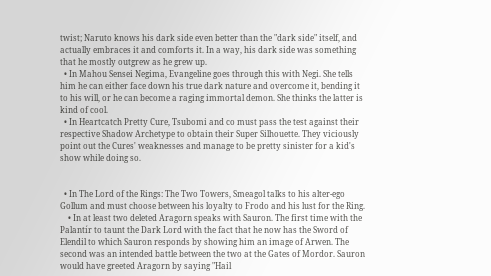twist; Naruto knows his dark side even better than the "dark side" itself, and actually embraces it and comforts it. In a way, his dark side was something that he mostly outgrew as he grew up.
  • In Mahou Sensei Negima, Evangeline goes through this with Negi. She tells him he can either face down his true dark nature and overcome it, bending it to his will, or he can become a raging immortal demon. She thinks the latter is kind of cool.
  • In Heartcatch Pretty Cure, Tsubomi and co must pass the test against their respective Shadow Archetype to obtain their Super Silhouette. They viciously point out the Cures' weaknesses and manage to be pretty sinister for a kid's show while doing so.


  • In The Lord of the Rings: The Two Towers, Smeagol talks to his alter-ego Gollum and must choose between his loyalty to Frodo and his lust for the Ring.
    • In at least two deleted Aragorn speaks with Sauron. The first time with the Palantír to taunt the Dark Lord with the fact that he now has the Sword of Elendil to which Sauron responds by showing him an image of Arwen. The second was an intended battle between the two at the Gates of Mordor. Sauron would have greeted Aragorn by saying "Hail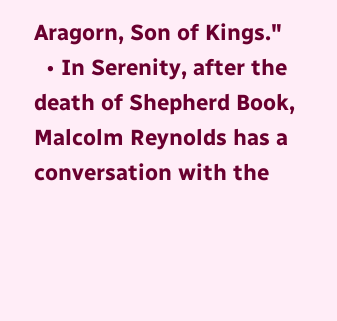Aragorn, Son of Kings."
  • In Serenity, after the death of Shepherd Book, Malcolm Reynolds has a conversation with the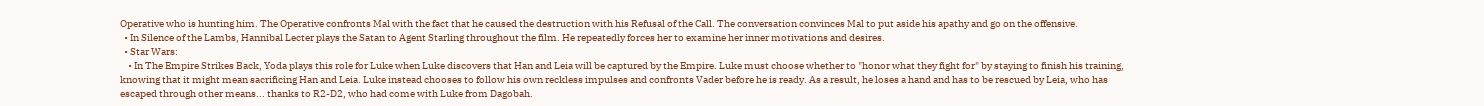Operative who is hunting him. The Operative confronts Mal with the fact that he caused the destruction with his Refusal of the Call. The conversation convinces Mal to put aside his apathy and go on the offensive.
  • In Silence of the Lambs, Hannibal Lecter plays the Satan to Agent Starling throughout the film. He repeatedly forces her to examine her inner motivations and desires.
  • Star Wars:
    • In The Empire Strikes Back, Yoda plays this role for Luke when Luke discovers that Han and Leia will be captured by the Empire. Luke must choose whether to "honor what they fight for" by staying to finish his training, knowing that it might mean sacrificing Han and Leia. Luke instead chooses to follow his own reckless impulses and confronts Vader before he is ready. As a result, he loses a hand and has to be rescued by Leia, who has escaped through other means... thanks to R2-D2, who had come with Luke from Dagobah.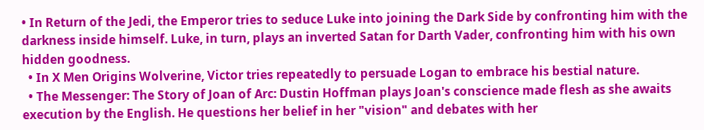• In Return of the Jedi, the Emperor tries to seduce Luke into joining the Dark Side by confronting him with the darkness inside himself. Luke, in turn, plays an inverted Satan for Darth Vader, confronting him with his own hidden goodness.
  • In X Men Origins Wolverine, Victor tries repeatedly to persuade Logan to embrace his bestial nature.
  • The Messenger: The Story of Joan of Arc: Dustin Hoffman plays Joan's conscience made flesh as she awaits execution by the English. He questions her belief in her "vision" and debates with her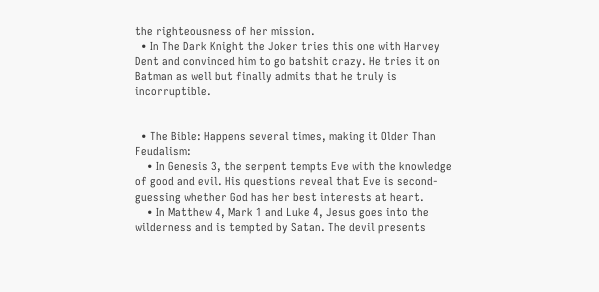the righteousness of her mission.
  • In The Dark Knight the Joker tries this one with Harvey Dent and convinced him to go batshit crazy. He tries it on Batman as well but finally admits that he truly is incorruptible.


  • The Bible: Happens several times, making it Older Than Feudalism:
    • In Genesis 3, the serpent tempts Eve with the knowledge of good and evil. His questions reveal that Eve is second-guessing whether God has her best interests at heart.
    • In Matthew 4, Mark 1 and Luke 4, Jesus goes into the wilderness and is tempted by Satan. The devil presents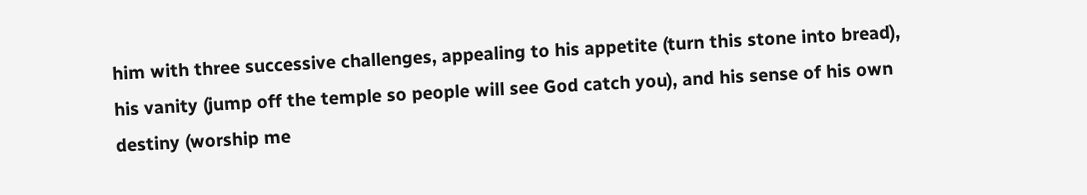him with three successive challenges, appealing to his appetite (turn this stone into bread), his vanity (jump off the temple so people will see God catch you), and his sense of his own destiny (worship me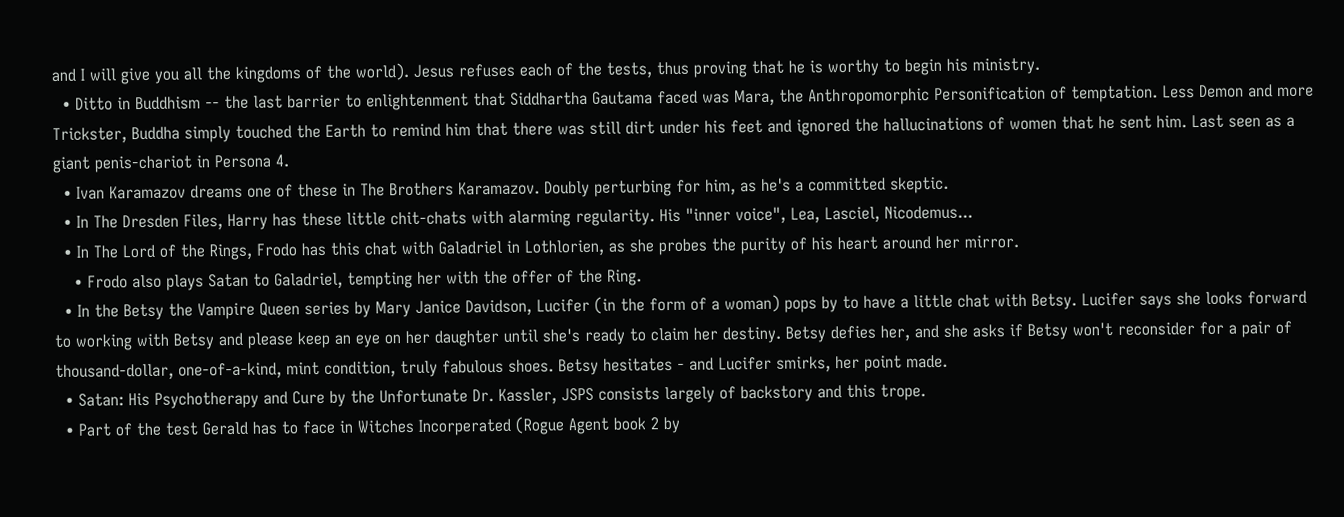and I will give you all the kingdoms of the world). Jesus refuses each of the tests, thus proving that he is worthy to begin his ministry.
  • Ditto in Buddhism -- the last barrier to enlightenment that Siddhartha Gautama faced was Mara, the Anthropomorphic Personification of temptation. Less Demon and more Trickster, Buddha simply touched the Earth to remind him that there was still dirt under his feet and ignored the hallucinations of women that he sent him. Last seen as a giant penis-chariot in Persona 4.
  • Ivan Karamazov dreams one of these in The Brothers Karamazov. Doubly perturbing for him, as he's a committed skeptic.
  • In The Dresden Files, Harry has these little chit-chats with alarming regularity. His "inner voice", Lea, Lasciel, Nicodemus...
  • In The Lord of the Rings, Frodo has this chat with Galadriel in Lothlorien, as she probes the purity of his heart around her mirror.
    • Frodo also plays Satan to Galadriel, tempting her with the offer of the Ring.
  • In the Betsy the Vampire Queen series by Mary Janice Davidson, Lucifer (in the form of a woman) pops by to have a little chat with Betsy. Lucifer says she looks forward to working with Betsy and please keep an eye on her daughter until she's ready to claim her destiny. Betsy defies her, and she asks if Betsy won't reconsider for a pair of thousand-dollar, one-of-a-kind, mint condition, truly fabulous shoes. Betsy hesitates - and Lucifer smirks, her point made.
  • Satan: His Psychotherapy and Cure by the Unfortunate Dr. Kassler, JSPS consists largely of backstory and this trope.
  • Part of the test Gerald has to face in Witches Incorperated (Rogue Agent book 2 by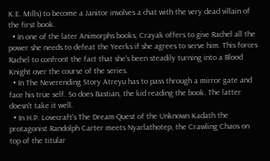K.E. Mills) to become a Janitor involves a chat with the very dead villain of the first book.
  • In one of the later Animorphs books, Crayak offers to give Rachel all the power she needs to defeat the Yeerks if she agrees to serve him. This forces Rachel to confront the fact that she's been steadily turning into a Blood Knight over the course of the series.
  • In The Neverending Story Atreyu has to pass through a mirror gate and face his true self. So does Bastian, the kid reading the book. The latter doesn't take it well.
  • In H.P. Lovecraft's The Dream-Quest of the Unknown Kadath the protagonist Randolph Carter meets Nyarlathotep, the Crawling Chaos on top of the titular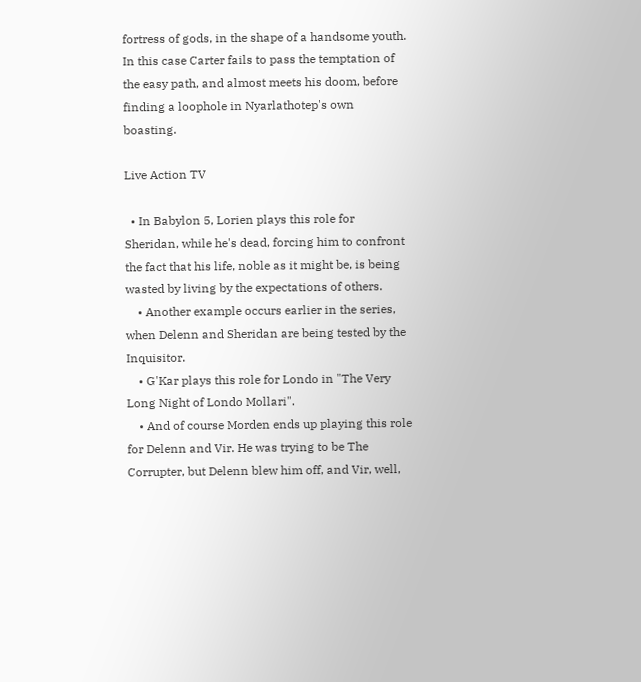fortress of gods, in the shape of a handsome youth. In this case Carter fails to pass the temptation of the easy path, and almost meets his doom, before finding a loophole in Nyarlathotep's own boasting.

Live Action TV

  • In Babylon 5, Lorien plays this role for Sheridan, while he's dead, forcing him to confront the fact that his life, noble as it might be, is being wasted by living by the expectations of others.
    • Another example occurs earlier in the series, when Delenn and Sheridan are being tested by the Inquisitor.
    • G'Kar plays this role for Londo in "The Very Long Night of Londo Mollari".
    • And of course Morden ends up playing this role for Delenn and Vir. He was trying to be The Corrupter, but Delenn blew him off, and Vir, well,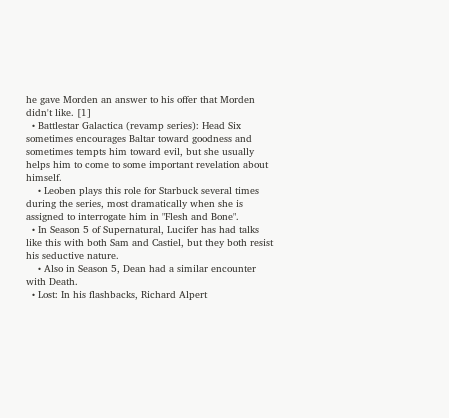he gave Morden an answer to his offer that Morden didn't like. [1]
  • Battlestar Galactica (revamp series): Head Six sometimes encourages Baltar toward goodness and sometimes tempts him toward evil, but she usually helps him to come to some important revelation about himself.
    • Leoben plays this role for Starbuck several times during the series, most dramatically when she is assigned to interrogate him in "Flesh and Bone".
  • In Season 5 of Supernatural, Lucifer has had talks like this with both Sam and Castiel, but they both resist his seductive nature.
    • Also in Season 5, Dean had a similar encounter with Death.
  • Lost: In his flashbacks, Richard Alpert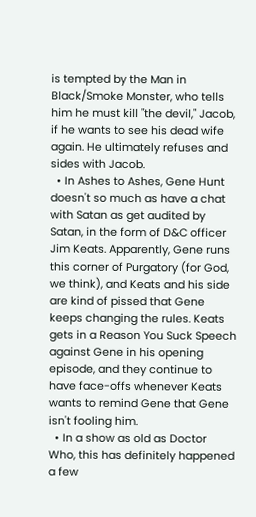is tempted by the Man in Black/Smoke Monster, who tells him he must kill "the devil," Jacob, if he wants to see his dead wife again. He ultimately refuses and sides with Jacob.
  • In Ashes to Ashes, Gene Hunt doesn't so much as have a chat with Satan as get audited by Satan, in the form of D&C officer Jim Keats. Apparently, Gene runs this corner of Purgatory (for God, we think), and Keats and his side are kind of pissed that Gene keeps changing the rules. Keats gets in a Reason You Suck Speech against Gene in his opening episode, and they continue to have face-offs whenever Keats wants to remind Gene that Gene isn't fooling him.
  • In a show as old as Doctor Who, this has definitely happened a few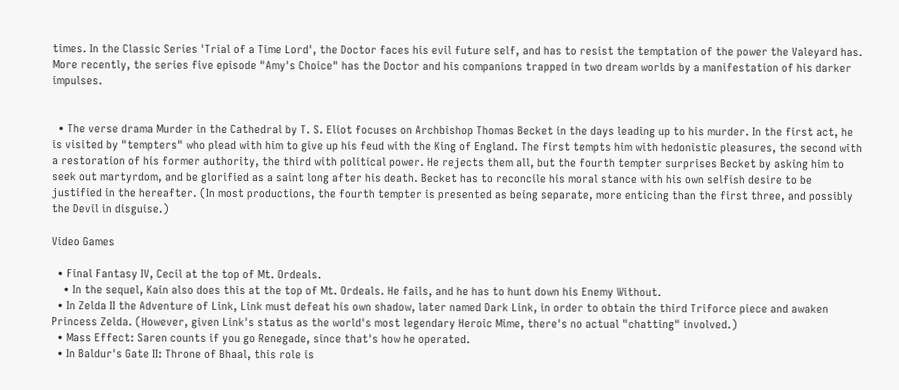times. In the Classic Series 'Trial of a Time Lord', the Doctor faces his evil future self, and has to resist the temptation of the power the Valeyard has. More recently, the series five episode "Amy's Choice" has the Doctor and his companions trapped in two dream worlds by a manifestation of his darker impulses.


  • The verse drama Murder in the Cathedral by T. S. Eliot focuses on Archbishop Thomas Becket in the days leading up to his murder. In the first act, he is visited by "tempters" who plead with him to give up his feud with the King of England. The first tempts him with hedonistic pleasures, the second with a restoration of his former authority, the third with political power. He rejects them all, but the fourth tempter surprises Becket by asking him to seek out martyrdom, and be glorified as a saint long after his death. Becket has to reconcile his moral stance with his own selfish desire to be justified in the hereafter. (In most productions, the fourth tempter is presented as being separate, more enticing than the first three, and possibly the Devil in disguise.)

Video Games

  • Final Fantasy IV, Cecil at the top of Mt. Ordeals.
    • In the sequel, Kain also does this at the top of Mt. Ordeals. He fails, and he has to hunt down his Enemy Without.
  • In Zelda II the Adventure of Link, Link must defeat his own shadow, later named Dark Link, in order to obtain the third Triforce piece and awaken Princess Zelda. (However, given Link's status as the world's most legendary Heroic Mime, there's no actual "chatting" involved.)
  • Mass Effect: Saren counts if you go Renegade, since that's how he operated.
  • In Baldur's Gate II: Throne of Bhaal, this role is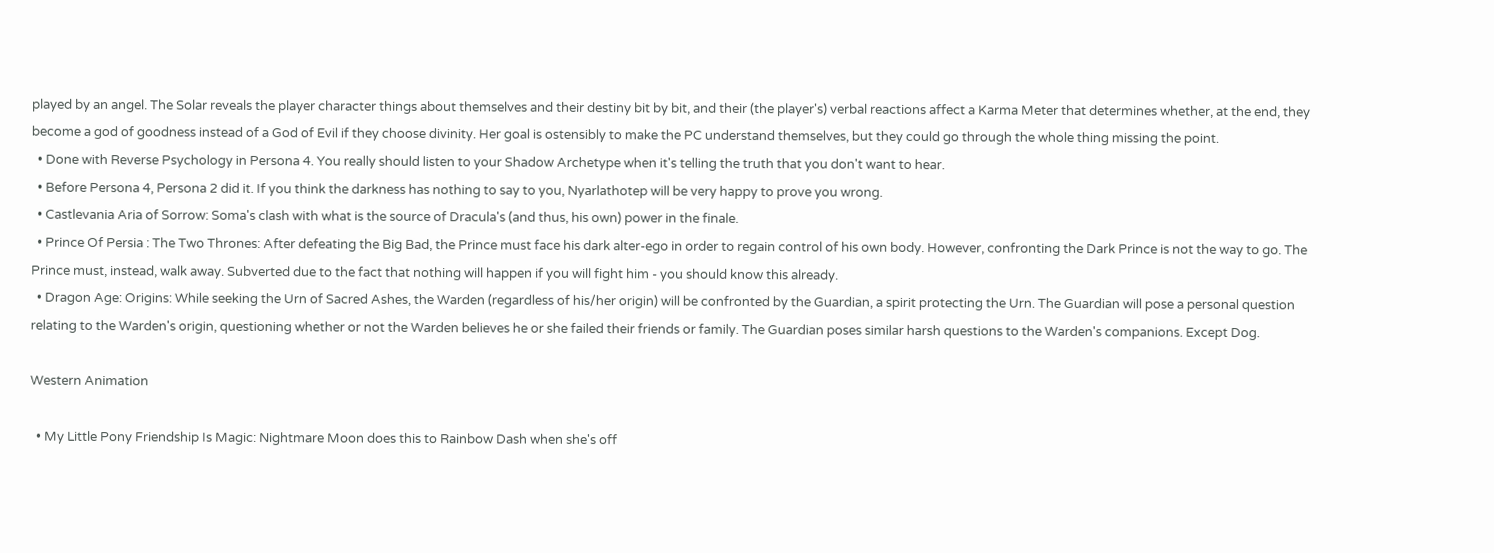played by an angel. The Solar reveals the player character things about themselves and their destiny bit by bit, and their (the player's) verbal reactions affect a Karma Meter that determines whether, at the end, they become a god of goodness instead of a God of Evil if they choose divinity. Her goal is ostensibly to make the PC understand themselves, but they could go through the whole thing missing the point.
  • Done with Reverse Psychology in Persona 4. You really should listen to your Shadow Archetype when it's telling the truth that you don't want to hear.
  • Before Persona 4, Persona 2 did it. If you think the darkness has nothing to say to you, Nyarlathotep will be very happy to prove you wrong.
  • Castlevania Aria of Sorrow: Soma's clash with what is the source of Dracula's (and thus, his own) power in the finale.
  • Prince Of Persia : The Two Thrones: After defeating the Big Bad, the Prince must face his dark alter-ego in order to regain control of his own body. However, confronting the Dark Prince is not the way to go. The Prince must, instead, walk away. Subverted due to the fact that nothing will happen if you will fight him - you should know this already.
  • Dragon Age: Origins: While seeking the Urn of Sacred Ashes, the Warden (regardless of his/her origin) will be confronted by the Guardian, a spirit protecting the Urn. The Guardian will pose a personal question relating to the Warden's origin, questioning whether or not the Warden believes he or she failed their friends or family. The Guardian poses similar harsh questions to the Warden's companions. Except Dog.

Western Animation

  • My Little Pony Friendship Is Magic: Nightmare Moon does this to Rainbow Dash when she's off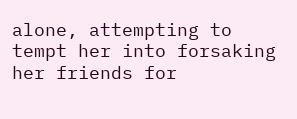alone, attempting to tempt her into forsaking her friends for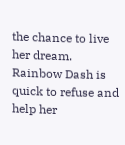the chance to live her dream. Rainbow Dash is quick to refuse and help her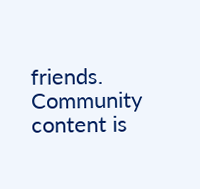friends.
Community content is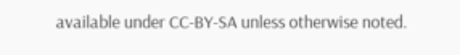available under CC-BY-SA unless otherwise noted.